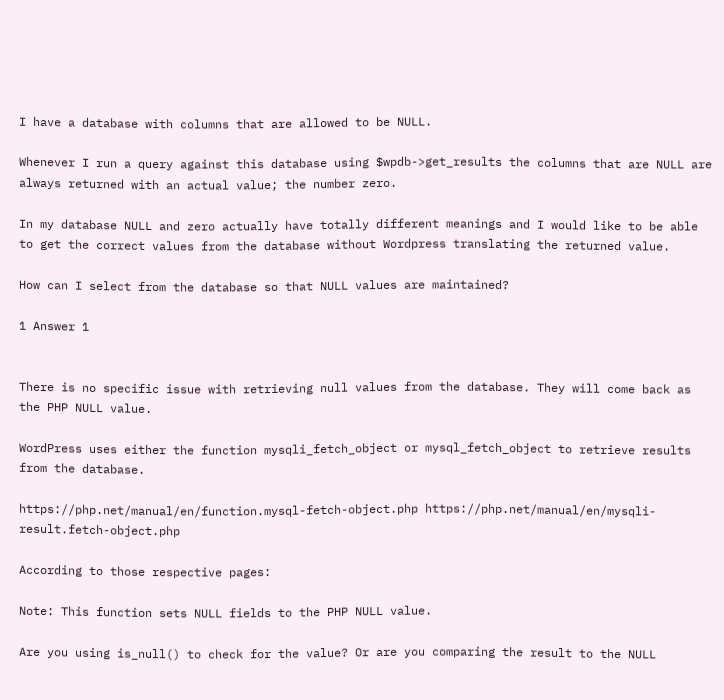I have a database with columns that are allowed to be NULL.

Whenever I run a query against this database using $wpdb->get_results the columns that are NULL are always returned with an actual value; the number zero.

In my database NULL and zero actually have totally different meanings and I would like to be able to get the correct values from the database without Wordpress translating the returned value.

How can I select from the database so that NULL values are maintained?

1 Answer 1


There is no specific issue with retrieving null values from the database. They will come back as the PHP NULL value.

WordPress uses either the function mysqli_fetch_object or mysql_fetch_object to retrieve results from the database.

https://php.net/manual/en/function.mysql-fetch-object.php https://php.net/manual/en/mysqli-result.fetch-object.php

According to those respective pages:

Note: This function sets NULL fields to the PHP NULL value.

Are you using is_null() to check for the value? Or are you comparing the result to the NULL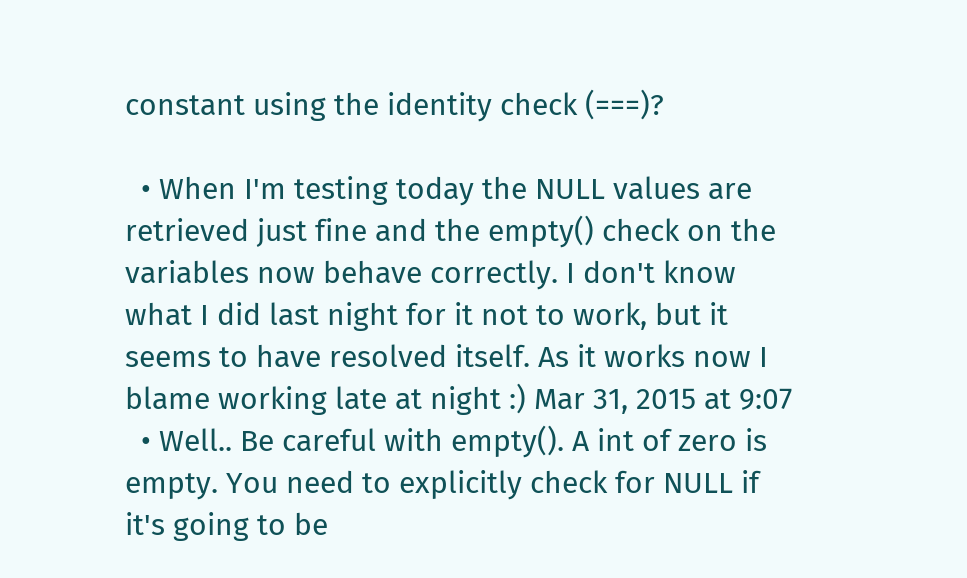constant using the identity check (===)?

  • When I'm testing today the NULL values are retrieved just fine and the empty() check on the variables now behave correctly. I don't know what I did last night for it not to work, but it seems to have resolved itself. As it works now I blame working late at night :) Mar 31, 2015 at 9:07
  • Well.. Be careful with empty(). A int of zero is empty. You need to explicitly check for NULL if it's going to be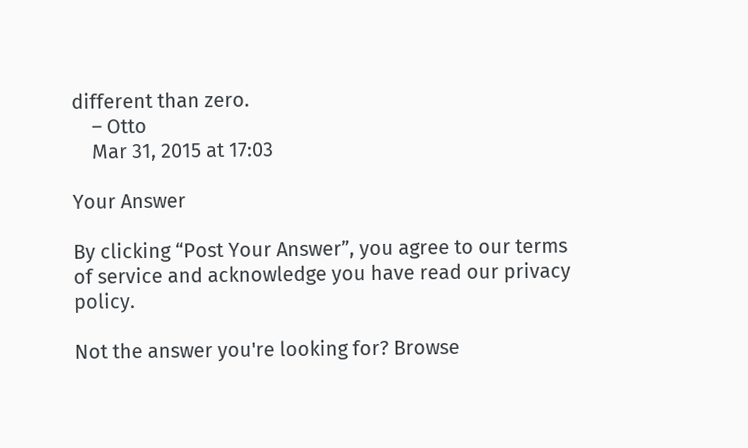different than zero.
    – Otto
    Mar 31, 2015 at 17:03

Your Answer

By clicking “Post Your Answer”, you agree to our terms of service and acknowledge you have read our privacy policy.

Not the answer you're looking for? Browse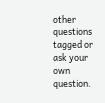other questions tagged or ask your own question.